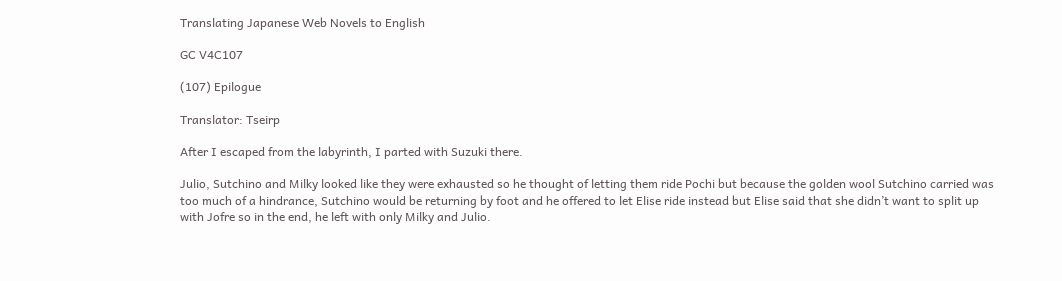Translating Japanese Web Novels to English

GC V4C107

(107) Epilogue

Translator: Tseirp

After I escaped from the labyrinth, I parted with Suzuki there.

Julio, Sutchino and Milky looked like they were exhausted so he thought of letting them ride Pochi but because the golden wool Sutchino carried was too much of a hindrance, Sutchino would be returning by foot and he offered to let Elise ride instead but Elise said that she didn’t want to split up with Jofre so in the end, he left with only Milky and Julio.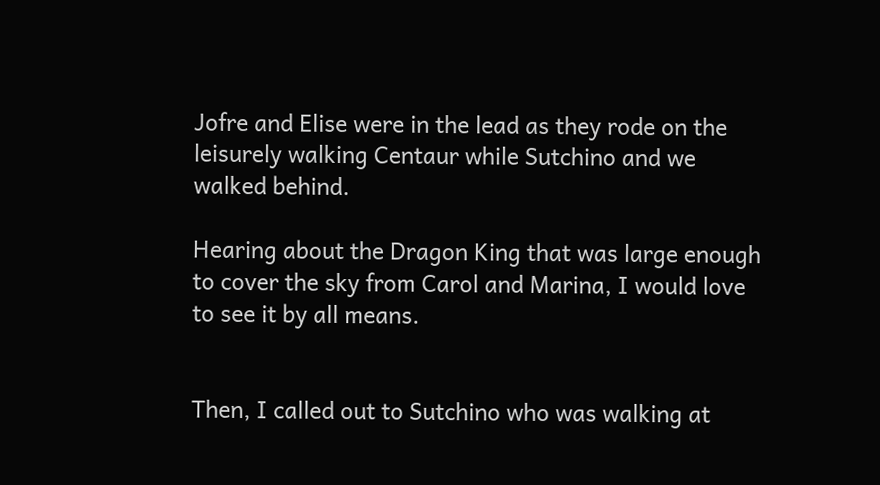Jofre and Elise were in the lead as they rode on the leisurely walking Centaur while Sutchino and we walked behind.

Hearing about the Dragon King that was large enough to cover the sky from Carol and Marina, I would love to see it by all means.


Then, I called out to Sutchino who was walking at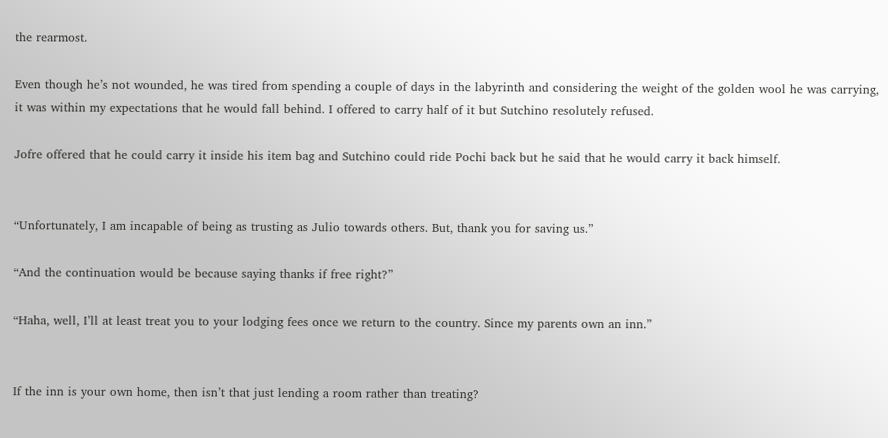the rearmost.

Even though he’s not wounded, he was tired from spending a couple of days in the labyrinth and considering the weight of the golden wool he was carrying, it was within my expectations that he would fall behind. I offered to carry half of it but Sutchino resolutely refused.

Jofre offered that he could carry it inside his item bag and Sutchino could ride Pochi back but he said that he would carry it back himself.


“Unfortunately, I am incapable of being as trusting as Julio towards others. But, thank you for saving us.”

“And the continuation would be because saying thanks if free right?”

“Haha, well, I’ll at least treat you to your lodging fees once we return to the country. Since my parents own an inn.”


If the inn is your own home, then isn’t that just lending a room rather than treating?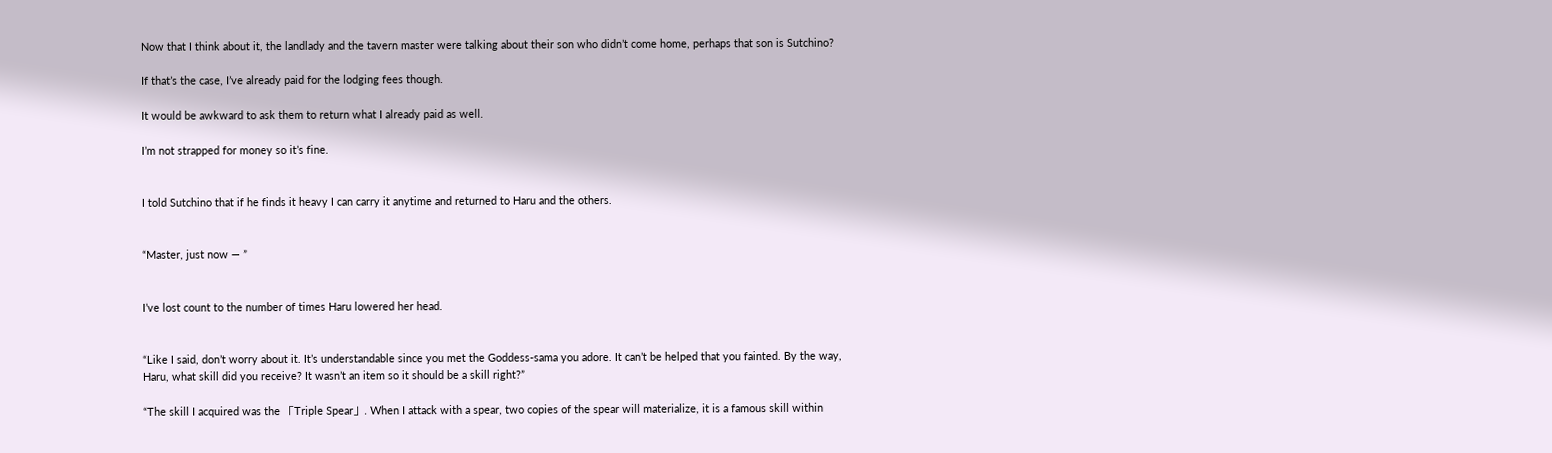Now that I think about it, the landlady and the tavern master were talking about their son who didn’t come home, perhaps that son is Sutchino?

If that’s the case, I’ve already paid for the lodging fees though.

It would be awkward to ask them to return what I already paid as well.

I’m not strapped for money so it’s fine.


I told Sutchino that if he finds it heavy I can carry it anytime and returned to Haru and the others.


“Master, just now ― ”


I’ve lost count to the number of times Haru lowered her head.


“Like I said, don’t worry about it. It’s understandable since you met the Goddess-sama you adore. It can’t be helped that you fainted. By the way, Haru, what skill did you receive? It wasn’t an item so it should be a skill right?”

“The skill I acquired was the 「Triple Spear」. When I attack with a spear, two copies of the spear will materialize, it is a famous skill within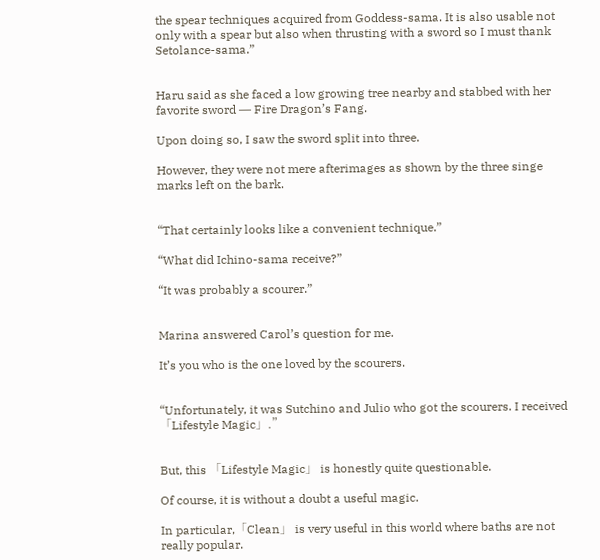the spear techniques acquired from Goddess-sama. It is also usable not only with a spear but also when thrusting with a sword so I must thank Setolance-sama.”


Haru said as she faced a low growing tree nearby and stabbed with her favorite sword ― Fire Dragon’s Fang.

Upon doing so, I saw the sword split into three.

However, they were not mere afterimages as shown by the three singe marks left on the bark.


“That certainly looks like a convenient technique.”

“What did Ichino-sama receive?”

“It was probably a scourer.”


Marina answered Carol’s question for me.

It’s you who is the one loved by the scourers.


“Unfortunately, it was Sutchino and Julio who got the scourers. I received 「Lifestyle Magic」.”


But, this 「Lifestyle Magic」 is honestly quite questionable.

Of course, it is without a doubt a useful magic.

In particular,「Clean」 is very useful in this world where baths are not really popular.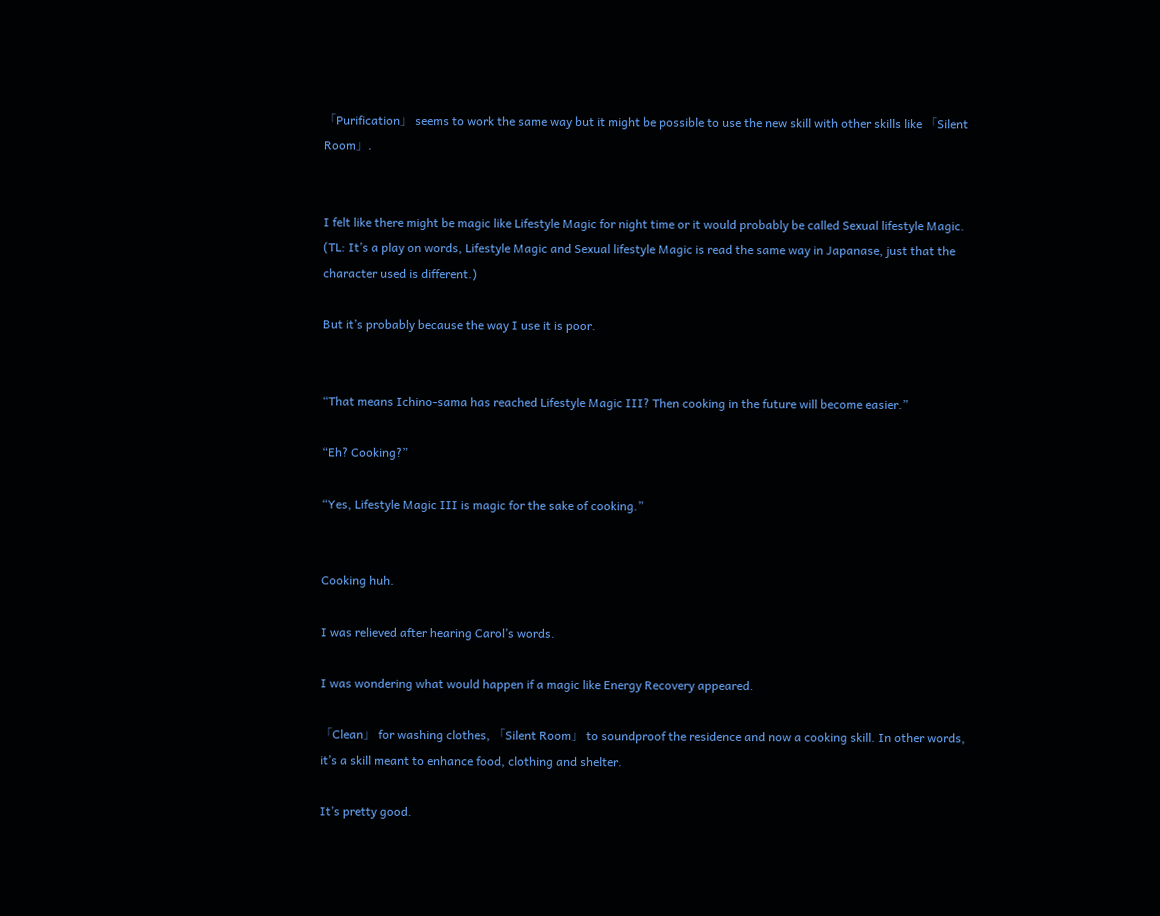「Purification」 seems to work the same way but it might be possible to use the new skill with other skills like 「Silent Room」.


I felt like there might be magic like Lifestyle Magic for night time or it would probably be called Sexual lifestyle Magic. (TL: It’s a play on words, Lifestyle Magic and Sexual lifestyle Magic is read the same way in Japanase, just that the character used is different.)

But it’s probably because the way I use it is poor.


“That means Ichino-sama has reached Lifestyle Magic III? Then cooking in the future will become easier.”

“Eh? Cooking?”

“Yes, Lifestyle Magic III is magic for the sake of cooking.”


Cooking huh.

I was relieved after hearing Carol’s words.

I was wondering what would happen if a magic like Energy Recovery appeared.

「Clean」 for washing clothes, 「Silent Room」 to soundproof the residence and now a cooking skill. In other words, it’s a skill meant to enhance food, clothing and shelter.

It’s pretty good.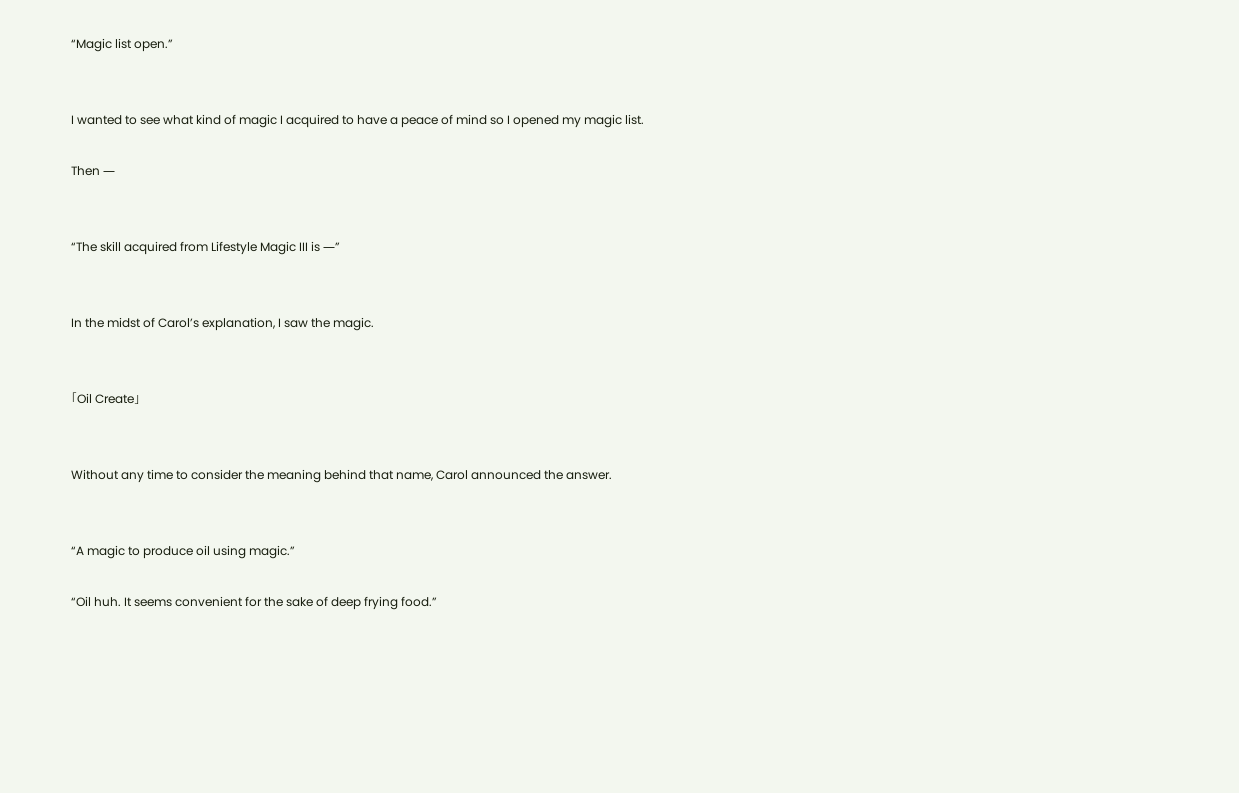“Magic list open.”


I wanted to see what kind of magic I acquired to have a peace of mind so I opened my magic list.

Then ―


“The skill acquired from Lifestyle Magic III is ―”


In the midst of Carol’s explanation, I saw the magic.


「Oil Create」


Without any time to consider the meaning behind that name, Carol announced the answer.


“A magic to produce oil using magic.”

“Oil huh. It seems convenient for the sake of deep frying food.”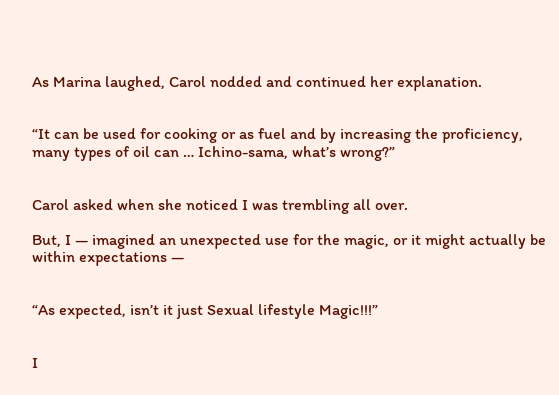As Marina laughed, Carol nodded and continued her explanation.


“It can be used for cooking or as fuel and by increasing the proficiency, many types of oil can … Ichino-sama, what’s wrong?”


Carol asked when she noticed I was trembling all over.

But, I ― imagined an unexpected use for the magic, or it might actually be within expectations ―


“As expected, isn’t it just Sexual lifestyle Magic!!!”


I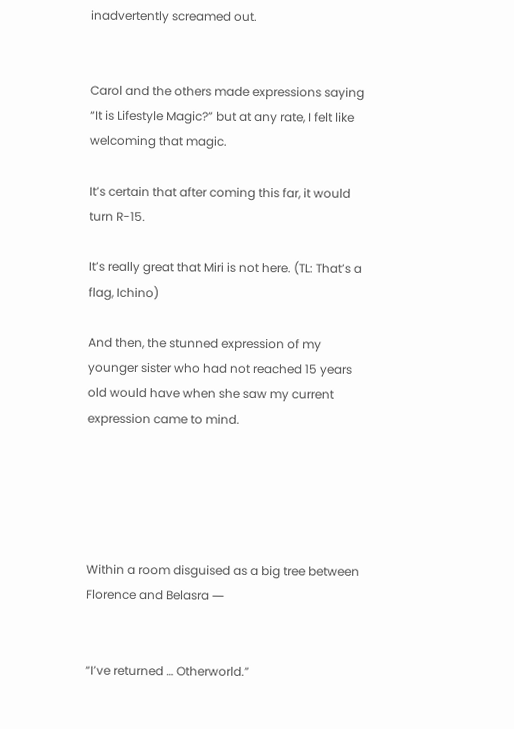inadvertently screamed out.


Carol and the others made expressions saying “It is Lifestyle Magic?” but at any rate, I felt like welcoming that magic.

It’s certain that after coming this far, it would turn R-15.

It’s really great that Miri is not here. (TL: That’s a flag, Ichino)

And then, the stunned expression of my younger sister who had not reached 15 years old would have when she saw my current expression came to mind.





Within a room disguised as a big tree between Florence and Belasra ―


“I’ve returned … Otherworld.”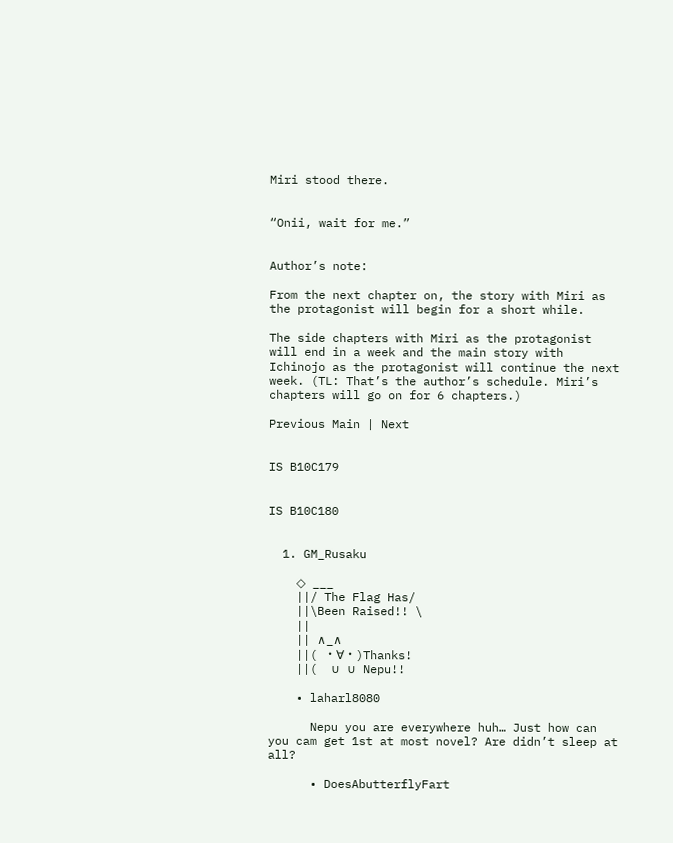Miri stood there.


“Onii, wait for me.”


Author’s note:

From the next chapter on, the story with Miri as the protagonist will begin for a short while.

The side chapters with Miri as the protagonist will end in a week and the main story with Ichinojo as the protagonist will continue the next week. (TL: That’s the author’s schedule. Miri’s chapters will go on for 6 chapters.)

Previous Main | Next


IS B10C179


IS B10C180


  1. GM_Rusaku

    ◇ ___
    ||/ The Flag Has/
    ||\Been Raised!! \
    ||
    || ∧_∧
    ||( ・∀・)Thanks!
    ||(  ∪ ∪ Nepu!!

    • laharl8080

      Nepu you are everywhere huh… Just how can you cam get 1st at most novel? Are didn’t sleep at all?

      • DoesAbutterflyFart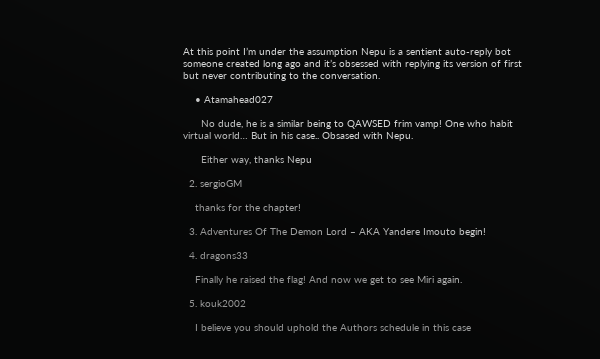At this point I’m under the assumption Nepu is a sentient auto-reply bot someone created long ago and it’s obsessed with replying its version of first but never contributing to the conversation.

    • Atamahead027

      No dude, he is a similar being to QAWSED frim vamp! One who habit virtual world… But in his case.. Obsased with Nepu.

      Either way, thanks Nepu

  2. sergioGM

    thanks for the chapter!

  3. Adventures Of The Demon Lord – AKA Yandere Imouto begin!

  4. dragons33

    Finally he raised the flag! And now we get to see Miri again.

  5. kouk2002

    I believe you should uphold the Authors schedule in this case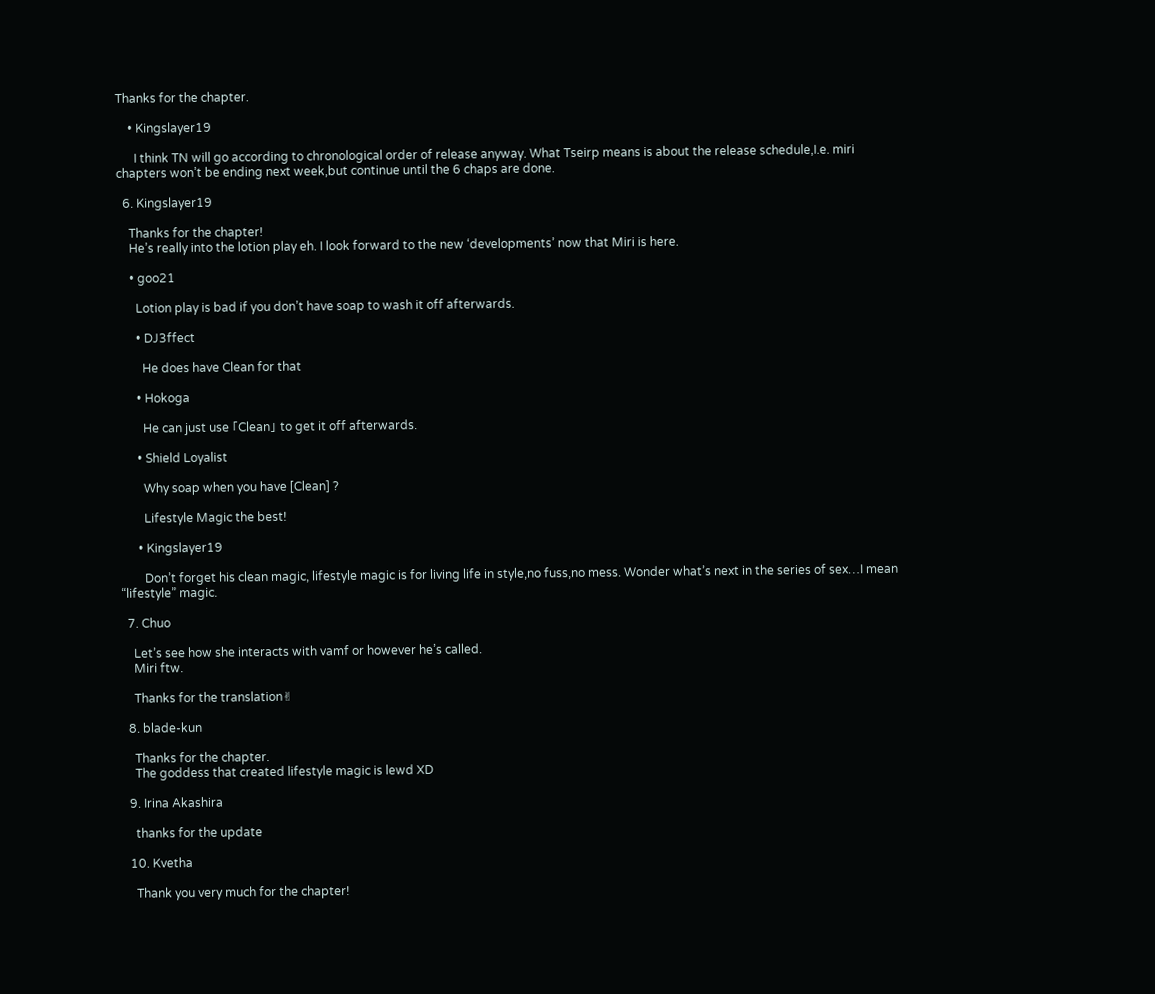Thanks for the chapter.

    • Kingslayer19

      I think TN will go according to chronological order of release anyway. What Tseirp means is about the release schedule,I.e. miri chapters won’t be ending next week,but continue until the 6 chaps are done.

  6. Kingslayer19

    Thanks for the chapter!
    He’s really into the lotion play eh. I look forward to the new ‘developments’ now that Miri is here.

    • goo21

      Lotion play is bad if you don’t have soap to wash it off afterwards.

      • DJ3ffect

        He does have Clean for that

      • Hokoga

        He can just use 「Clean」 to get it off afterwards.

      • Shield Loyalist

        Why soap when you have [Clean] ?

        Lifestyle Magic the best!

      • Kingslayer19

        Don’t forget his clean magic, lifestyle magic is for living life in style,no fuss,no mess. Wonder what’s next in the series of sex…I mean “lifestyle” magic.

  7. Chuo

    Let’s see how she interacts with vamf or however he’s called.
    Miri ftw.

    Thanks for the translation✌

  8. blade-kun

    Thanks for the chapter.
    The goddess that created lifestyle magic is lewd XD

  9. Irina Akashira

    thanks for the update

  10. Kvetha

    Thank you very much for the chapter!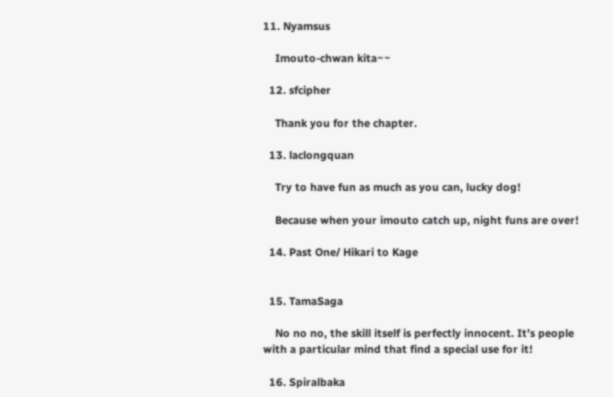11. Nyamsus

    Imouto-chwan kita~~

  12. sfcipher

    Thank you for the chapter.

  13. laclongquan

    Try to have fun as much as you can, lucky dog!

    Because when your imouto catch up, night funs are over!

  14. Past One/ Hikari to Kage


  15. TamaSaga

    No no no, the skill itself is perfectly innocent. It’s people with a particular mind that find a special use for it!

  16. Spiralbaka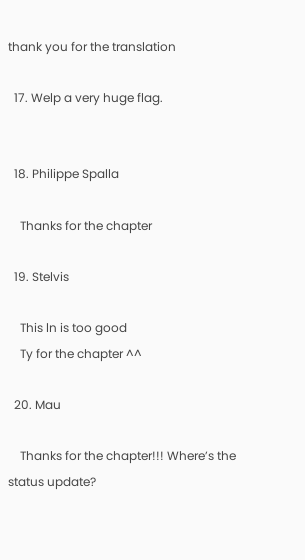thank you for the translation

  17. Welp a very huge flag.


  18. Philippe Spalla

    Thanks for the chapter

  19. Stelvis

    This ln is too good
    Ty for the chapter ^^

  20. Mau

    Thanks for the chapter!!! Where’s the status update?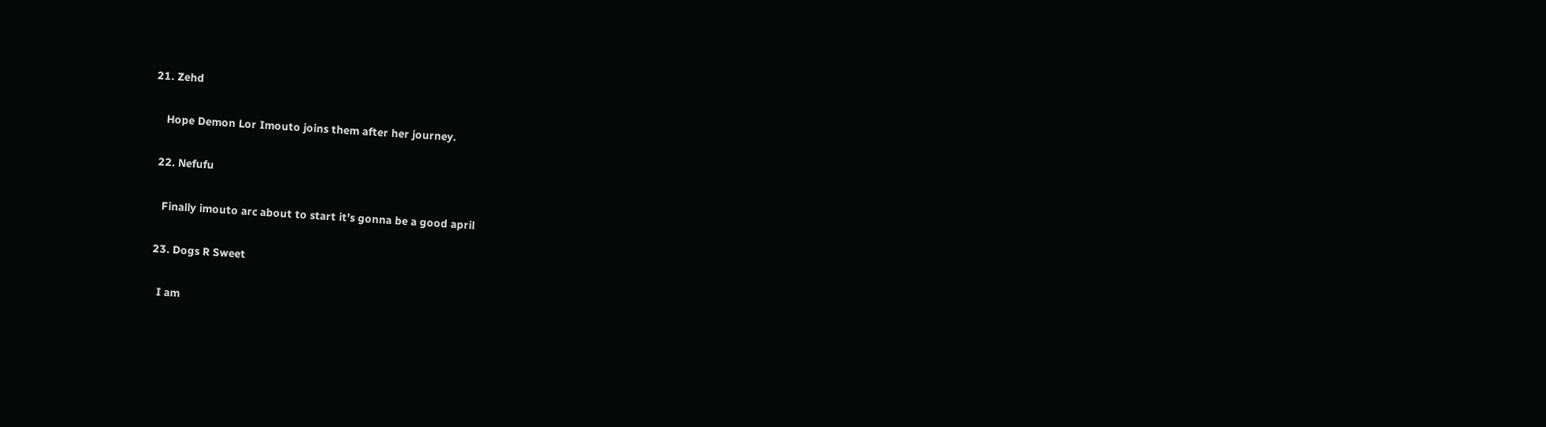21. Zehd

    Hope Demon Lor Imouto joins them after her journey.

  22. Nefufu

    Finally imouto arc about to start it’s gonna be a good april

  23. Dogs R Sweet

    I am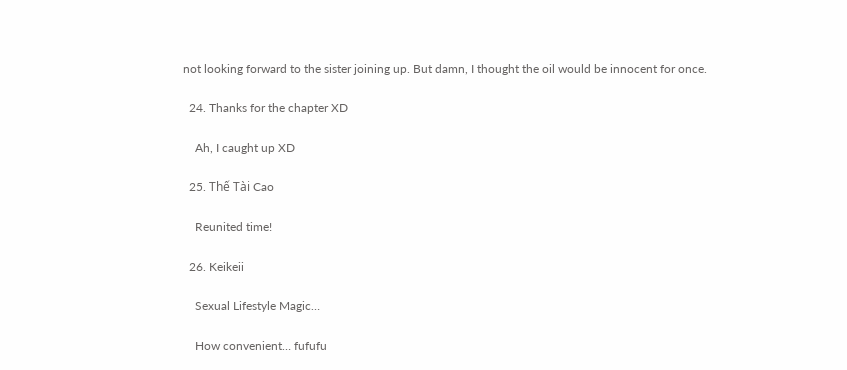not looking forward to the sister joining up. But damn, I thought the oil would be innocent for once.

  24. Thanks for the chapter XD

    Ah, I caught up XD

  25. Thế Tài Cao

    Reunited time!

  26. Keikeii

    Sexual Lifestyle Magic…

    How convenient… fufufu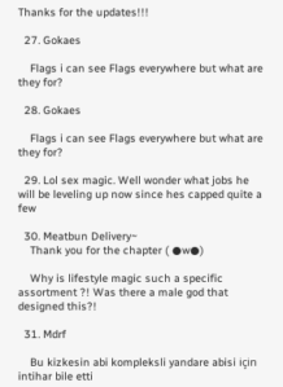Thanks for the updates!!!

  27. Gokaes

    Flags i can see Flags everywhere but what are they for?

  28. Gokaes

    Flags i can see Flags everywhere but what are they for?

  29. Lol sex magic. Well wonder what jobs he will be leveling up now since hes capped quite a few

  30. Meatbun Delivery~
    Thank you for the chapter ( ●w●)

    Why is lifestyle magic such a specific assortment ?! Was there a male god that designed this?!

  31. Mdrf

    Bu kizkesin abi kompleksli yandare abisi için intihar bile etti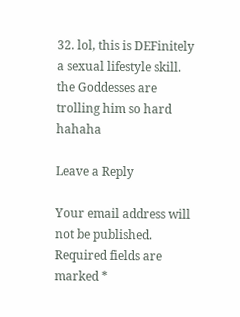32. lol, this is DEFinitely a sexual lifestyle skill. the Goddesses are trolling him so hard hahaha

Leave a Reply

Your email address will not be published. Required fields are marked *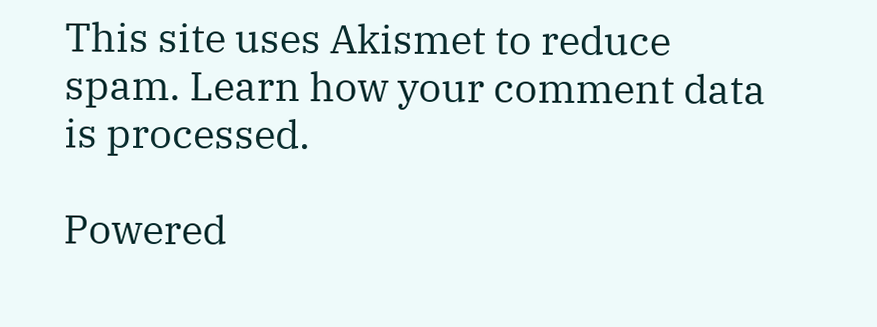This site uses Akismet to reduce spam. Learn how your comment data is processed.

Powered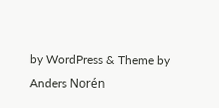by WordPress & Theme by Anders Norén